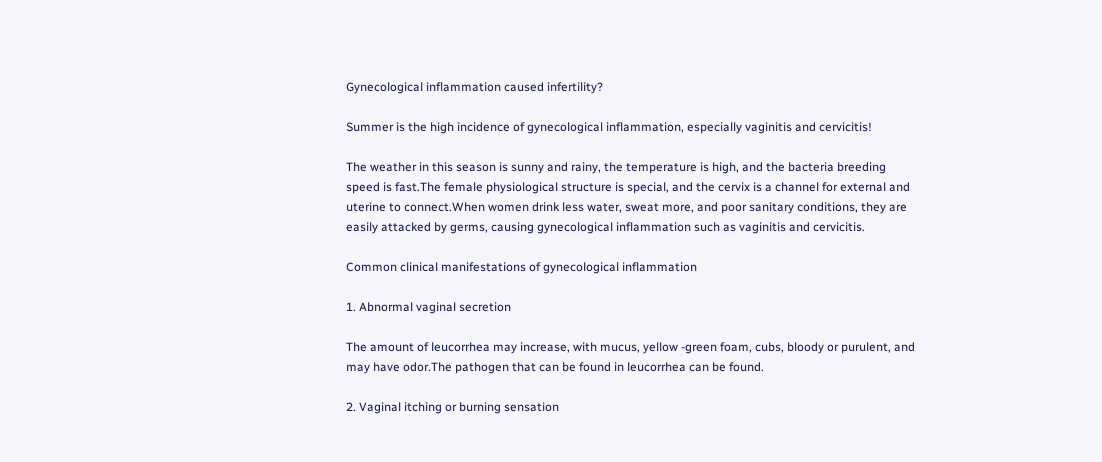Gynecological inflammation caused infertility?

Summer is the high incidence of gynecological inflammation, especially vaginitis and cervicitis!

The weather in this season is sunny and rainy, the temperature is high, and the bacteria breeding speed is fast.The female physiological structure is special, and the cervix is a channel for external and uterine to connect.When women drink less water, sweat more, and poor sanitary conditions, they are easily attacked by germs, causing gynecological inflammation such as vaginitis and cervicitis.

Common clinical manifestations of gynecological inflammation

1. Abnormal vaginal secretion

The amount of leucorrhea may increase, with mucus, yellow -green foam, cubs, bloody or purulent, and may have odor.The pathogen that can be found in leucorrhea can be found.

2. Vaginal itching or burning sensation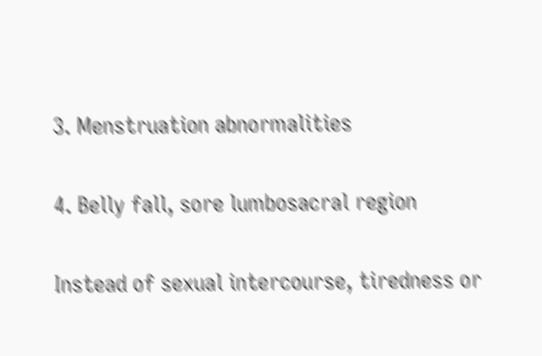3. Menstruation abnormalities

4. Belly fall, sore lumbosacral region

Instead of sexual intercourse, tiredness or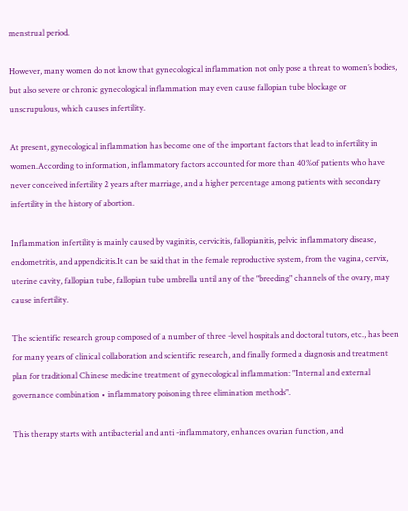menstrual period.

However, many women do not know that gynecological inflammation not only pose a threat to women’s bodies, but also severe or chronic gynecological inflammation may even cause fallopian tube blockage or unscrupulous, which causes infertility.

At present, gynecological inflammation has become one of the important factors that lead to infertility in women.According to information, inflammatory factors accounted for more than 40%of patients who have never conceived infertility 2 years after marriage, and a higher percentage among patients with secondary infertility in the history of abortion.

Inflammation infertility is mainly caused by vaginitis, cervicitis, fallopianitis, pelvic inflammatory disease, endometritis, and appendicitis.It can be said that in the female reproductive system, from the vagina, cervix, uterine cavity, fallopian tube, fallopian tube umbrella until any of the "breeding" channels of the ovary, may cause infertility.

The scientific research group composed of a number of three -level hospitals and doctoral tutors, etc., has been for many years of clinical collaboration and scientific research, and finally formed a diagnosis and treatment plan for traditional Chinese medicine treatment of gynecological inflammation: "Internal and external governance combination • inflammatory poisoning three elimination methods".

This therapy starts with antibacterial and anti -inflammatory, enhances ovarian function, and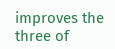improves the three of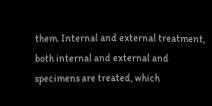them. Internal and external treatment, both internal and external and specimens are treated, which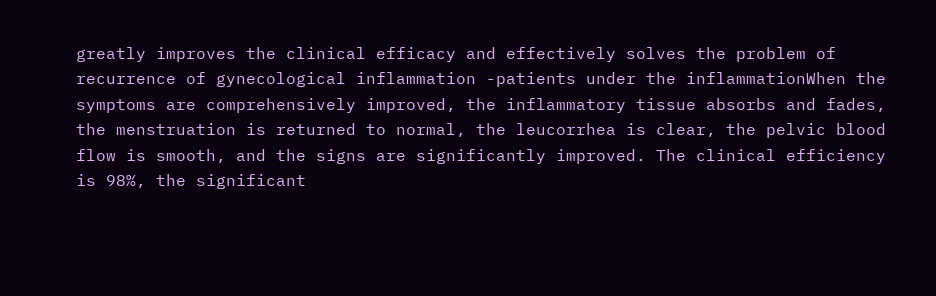greatly improves the clinical efficacy and effectively solves the problem of recurrence of gynecological inflammation -patients under the inflammationWhen the symptoms are comprehensively improved, the inflammatory tissue absorbs and fades, the menstruation is returned to normal, the leucorrhea is clear, the pelvic blood flow is smooth, and the signs are significantly improved. The clinical efficiency is 98%, the significant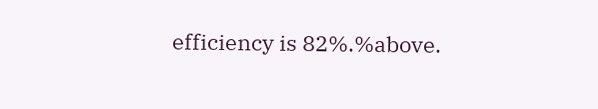efficiency is 82%.%above.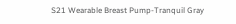S21 Wearable Breast Pump-Tranquil Gray